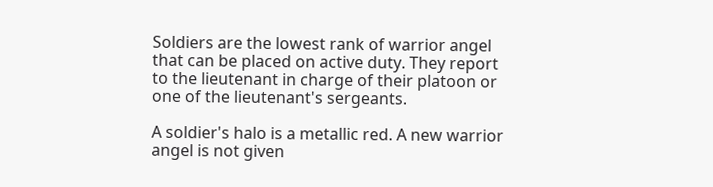Soldiers are the lowest rank of warrior angel that can be placed on active duty. They report to the lieutenant in charge of their platoon or one of the lieutenant's sergeants.

A soldier's halo is a metallic red. A new warrior angel is not given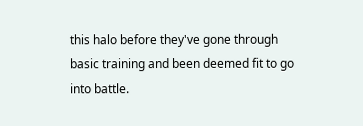this halo before they've gone through basic training and been deemed fit to go into battle.